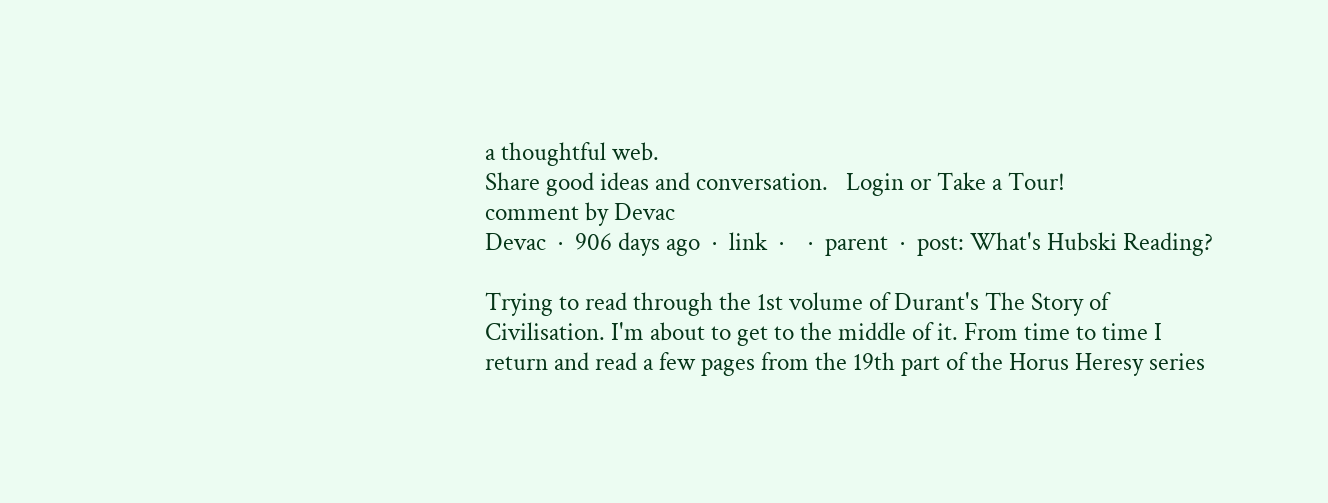a thoughtful web.
Share good ideas and conversation.   Login or Take a Tour!
comment by Devac
Devac  ·  906 days ago  ·  link  ·    ·  parent  ·  post: What's Hubski Reading?

Trying to read through the 1st volume of Durant's The Story of Civilisation. I'm about to get to the middle of it. From time to time I return and read a few pages from the 19th part of the Horus Heresy series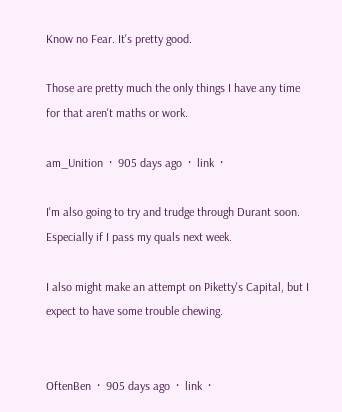Know no Fear. It's pretty good.

Those are pretty much the only things I have any time for that aren't maths or work.

am_Unition  ·  905 days ago  ·  link  ·

I'm also going to try and trudge through Durant soon. Especially if I pass my quals next week.

I also might make an attempt on Piketty's Capital, but I expect to have some trouble chewing.


OftenBen  ·  905 days ago  ·  link  ·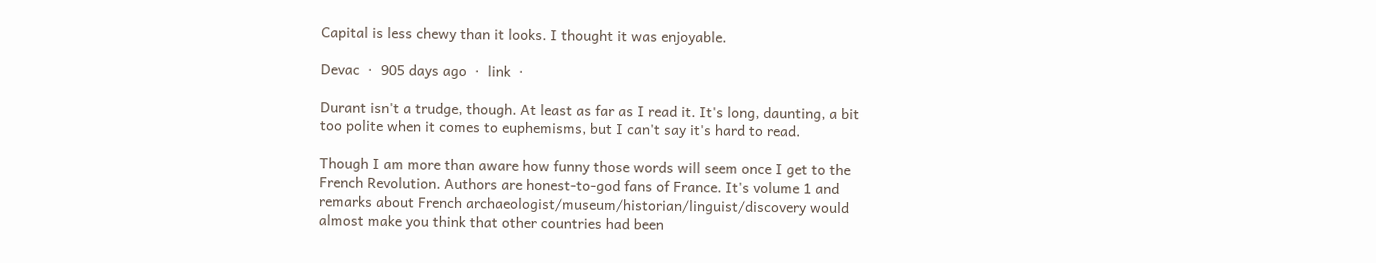Capital is less chewy than it looks. I thought it was enjoyable.

Devac  ·  905 days ago  ·  link  ·

Durant isn't a trudge, though. At least as far as I read it. It's long, daunting, a bit too polite when it comes to euphemisms, but I can't say it's hard to read.

Though I am more than aware how funny those words will seem once I get to the French Revolution. Authors are honest-to-god fans of France. It's volume 1 and remarks about French archaeologist/museum/historian/linguist/discovery would almost make you think that other countries had been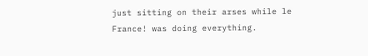just sitting on their arses while le France! was doing everything.